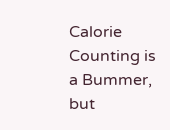Calorie Counting is a Bummer, but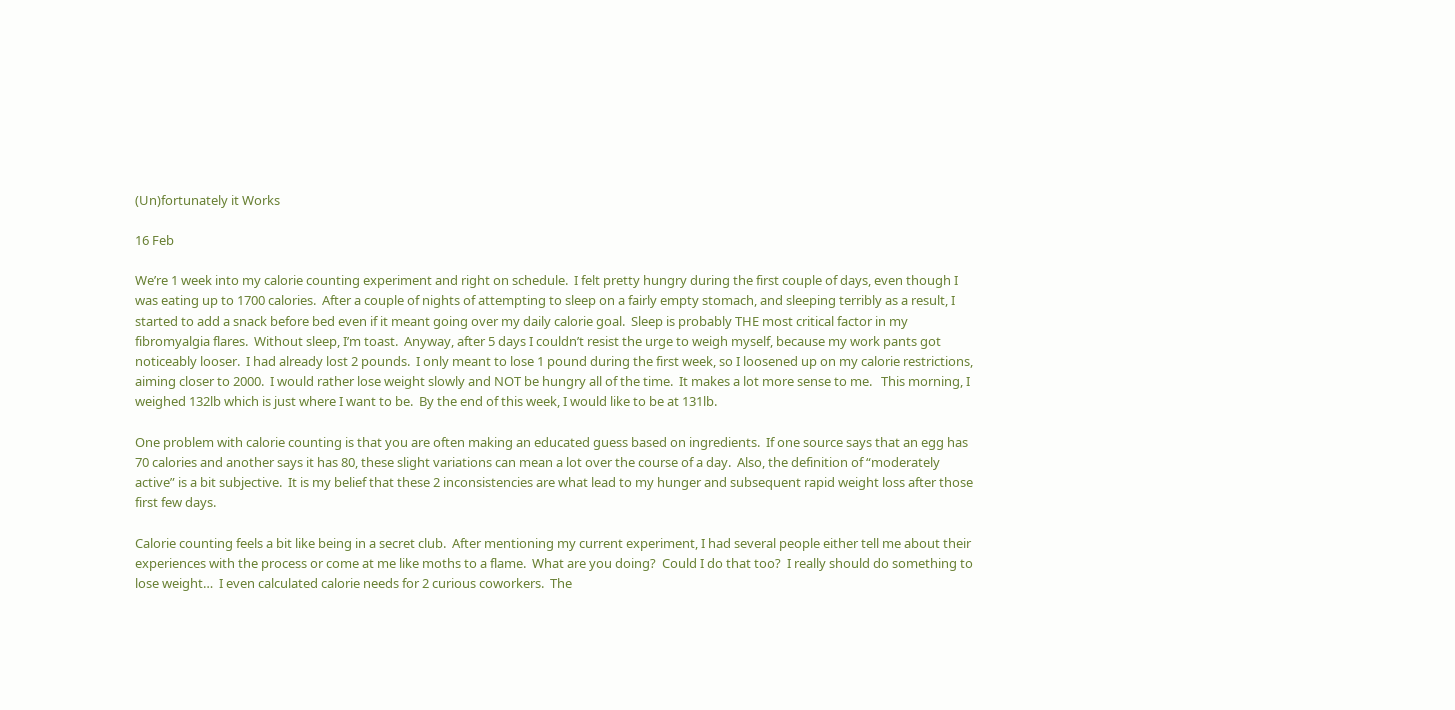(Un)fortunately it Works

16 Feb

We’re 1 week into my calorie counting experiment and right on schedule.  I felt pretty hungry during the first couple of days, even though I was eating up to 1700 calories.  After a couple of nights of attempting to sleep on a fairly empty stomach, and sleeping terribly as a result, I started to add a snack before bed even if it meant going over my daily calorie goal.  Sleep is probably THE most critical factor in my fibromyalgia flares.  Without sleep, I’m toast.  Anyway, after 5 days I couldn’t resist the urge to weigh myself, because my work pants got noticeably looser.  I had already lost 2 pounds.  I only meant to lose 1 pound during the first week, so I loosened up on my calorie restrictions, aiming closer to 2000.  I would rather lose weight slowly and NOT be hungry all of the time.  It makes a lot more sense to me.   This morning, I weighed 132lb which is just where I want to be.  By the end of this week, I would like to be at 131lb.

One problem with calorie counting is that you are often making an educated guess based on ingredients.  If one source says that an egg has 70 calories and another says it has 80, these slight variations can mean a lot over the course of a day.  Also, the definition of “moderately active” is a bit subjective.  It is my belief that these 2 inconsistencies are what lead to my hunger and subsequent rapid weight loss after those first few days.

Calorie counting feels a bit like being in a secret club.  After mentioning my current experiment, I had several people either tell me about their experiences with the process or come at me like moths to a flame.  What are you doing?  Could I do that too?  I really should do something to lose weight…  I even calculated calorie needs for 2 curious coworkers.  The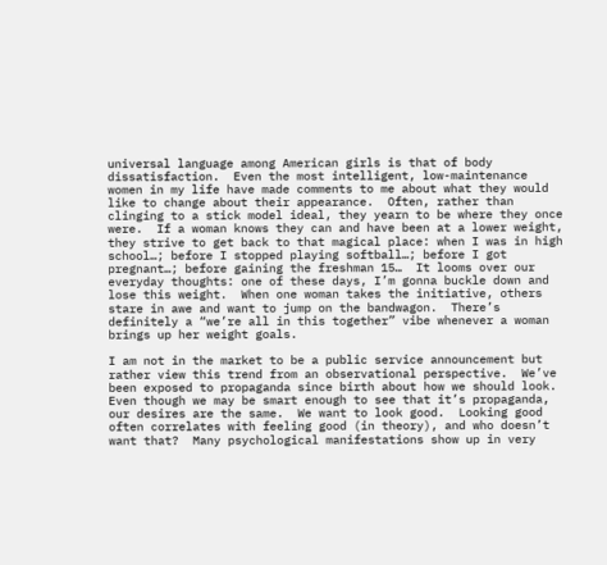universal language among American girls is that of body dissatisfaction.  Even the most intelligent, low-maintenance women in my life have made comments to me about what they would like to change about their appearance.  Often, rather than clinging to a stick model ideal, they yearn to be where they once were.  If a woman knows they can and have been at a lower weight, they strive to get back to that magical place: when I was in high school…; before I stopped playing softball…; before I got pregnant…; before gaining the freshman 15…  It looms over our everyday thoughts: one of these days, I’m gonna buckle down and lose this weight.  When one woman takes the initiative, others stare in awe and want to jump on the bandwagon.  There’s definitely a “we’re all in this together” vibe whenever a woman brings up her weight goals.

I am not in the market to be a public service announcement but rather view this trend from an observational perspective.  We’ve been exposed to propaganda since birth about how we should look.  Even though we may be smart enough to see that it’s propaganda, our desires are the same.  We want to look good.  Looking good often correlates with feeling good (in theory), and who doesn’t want that?  Many psychological manifestations show up in very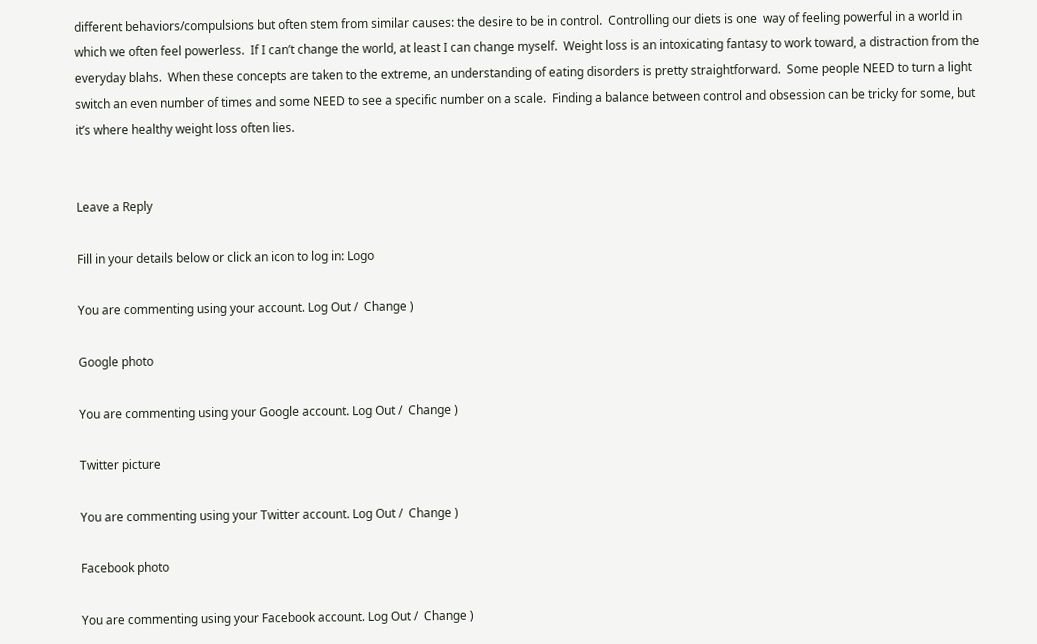different behaviors/compulsions but often stem from similar causes: the desire to be in control.  Controlling our diets is one  way of feeling powerful in a world in which we often feel powerless.  If I can’t change the world, at least I can change myself.  Weight loss is an intoxicating fantasy to work toward, a distraction from the everyday blahs.  When these concepts are taken to the extreme, an understanding of eating disorders is pretty straightforward.  Some people NEED to turn a light switch an even number of times and some NEED to see a specific number on a scale.  Finding a balance between control and obsession can be tricky for some, but it’s where healthy weight loss often lies.


Leave a Reply

Fill in your details below or click an icon to log in: Logo

You are commenting using your account. Log Out /  Change )

Google photo

You are commenting using your Google account. Log Out /  Change )

Twitter picture

You are commenting using your Twitter account. Log Out /  Change )

Facebook photo

You are commenting using your Facebook account. Log Out /  Change )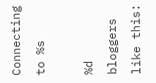Connecting to %s

%d bloggers like this: